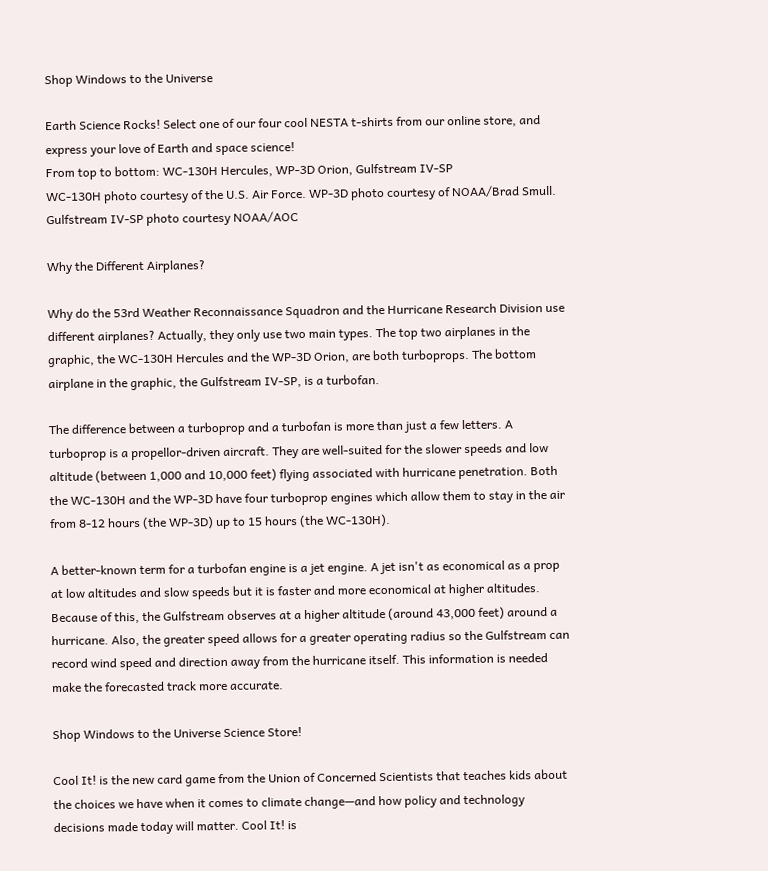Shop Windows to the Universe

Earth Science Rocks! Select one of our four cool NESTA t-shirts from our online store, and express your love of Earth and space science!
From top to bottom: WC-130H Hercules, WP-3D Orion, Gulfstream IV-SP
WC-130H photo courtesy of the U.S. Air Force. WP-3D photo courtesy of NOAA/Brad Smull. Gulfstream IV-SP photo courtesy NOAA/AOC

Why the Different Airplanes?

Why do the 53rd Weather Reconnaissance Squadron and the Hurricane Research Division use different airplanes? Actually, they only use two main types. The top two airplanes in the graphic, the WC-130H Hercules and the WP-3D Orion, are both turboprops. The bottom airplane in the graphic, the Gulfstream IV-SP, is a turbofan.

The difference between a turboprop and a turbofan is more than just a few letters. A turboprop is a propellor-driven aircraft. They are well-suited for the slower speeds and low altitude (between 1,000 and 10,000 feet) flying associated with hurricane penetration. Both the WC-130H and the WP-3D have four turboprop engines which allow them to stay in the air from 8-12 hours (the WP-3D) up to 15 hours (the WC-130H).

A better-known term for a turbofan engine is a jet engine. A jet isn't as economical as a prop at low altitudes and slow speeds but it is faster and more economical at higher altitudes. Because of this, the Gulfstream observes at a higher altitude (around 43,000 feet) around a hurricane. Also, the greater speed allows for a greater operating radius so the Gulfstream can record wind speed and direction away from the hurricane itself. This information is needed make the forecasted track more accurate.

Shop Windows to the Universe Science Store!

Cool It! is the new card game from the Union of Concerned Scientists that teaches kids about the choices we have when it comes to climate change—and how policy and technology decisions made today will matter. Cool It! is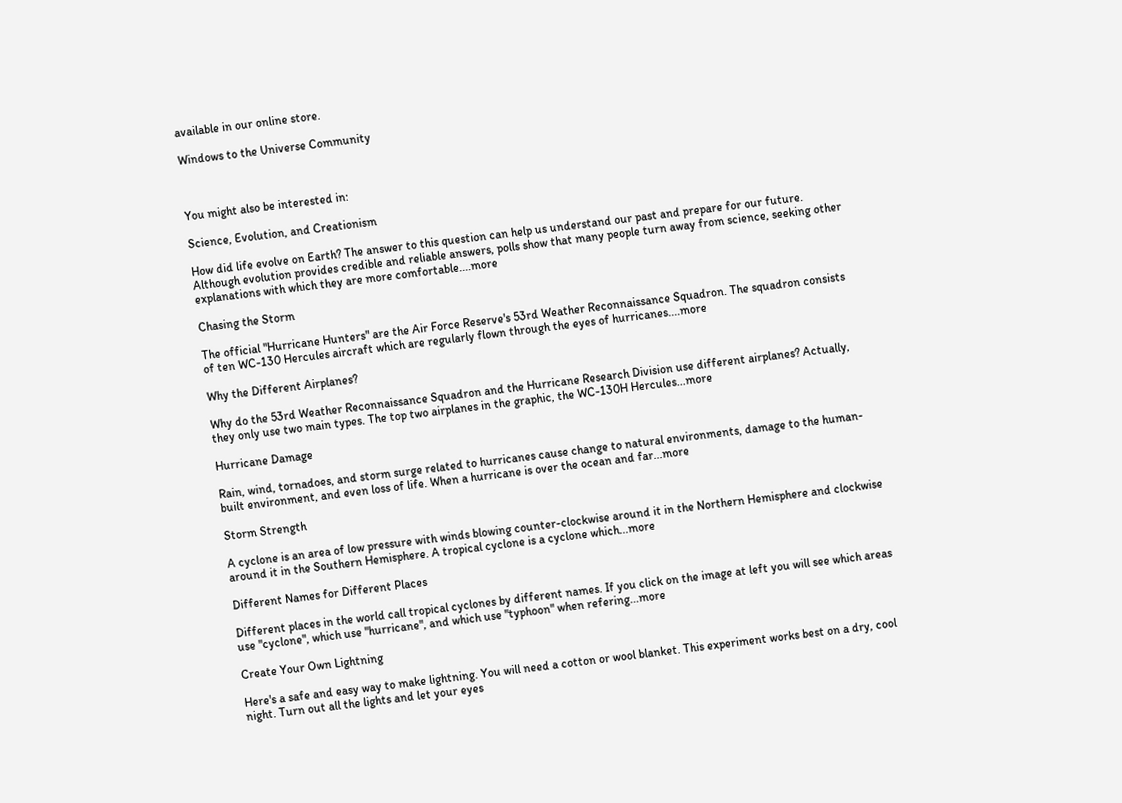available in our online store.

Windows to the Universe Community



You might also be interested in:

Science, Evolution, and Creationism

How did life evolve on Earth? The answer to this question can help us understand our past and prepare for our future. Although evolution provides credible and reliable answers, polls show that many people turn away from science, seeking other explanations with which they are more comfortable....more

Chasing the Storm

The official "Hurricane Hunters" are the Air Force Reserve's 53rd Weather Reconnaissance Squadron. The squadron consists of ten WC-130 Hercules aircraft which are regularly flown through the eyes of hurricanes....more

Why the Different Airplanes?

Why do the 53rd Weather Reconnaissance Squadron and the Hurricane Research Division use different airplanes? Actually, they only use two main types. The top two airplanes in the graphic, the WC-130H Hercules...more

Hurricane Damage

Rain, wind, tornadoes, and storm surge related to hurricanes cause change to natural environments, damage to the human-built environment, and even loss of life. When a hurricane is over the ocean and far...more

Storm Strength

A cyclone is an area of low pressure with winds blowing counter-clockwise around it in the Northern Hemisphere and clockwise around it in the Southern Hemisphere. A tropical cyclone is a cyclone which...more

Different Names for Different Places

Different places in the world call tropical cyclones by different names. If you click on the image at left you will see which areas use "cyclone", which use "hurricane", and which use "typhoon" when refering...more

Create Your Own Lightning

Here's a safe and easy way to make lightning. You will need a cotton or wool blanket. This experiment works best on a dry, cool night. Turn out all the lights and let your eyes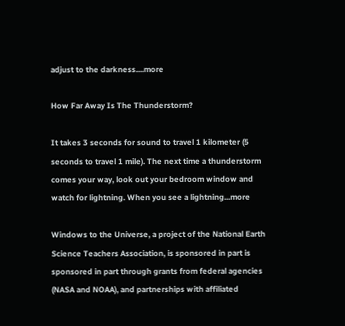adjust to the darkness....more

How Far Away Is The Thunderstorm?

It takes 3 seconds for sound to travel 1 kilometer (5 seconds to travel 1 mile). The next time a thunderstorm comes your way, look out your bedroom window and watch for lightning. When you see a lightning...more

Windows to the Universe, a project of the National Earth Science Teachers Association, is sponsored in part is sponsored in part through grants from federal agencies (NASA and NOAA), and partnerships with affiliated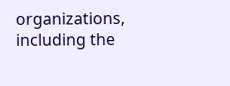organizations, including the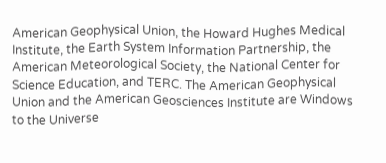American Geophysical Union, the Howard Hughes Medical Institute, the Earth System Information Partnership, the American Meteorological Society, the National Center for Science Education, and TERC. The American Geophysical Union and the American Geosciences Institute are Windows to the Universe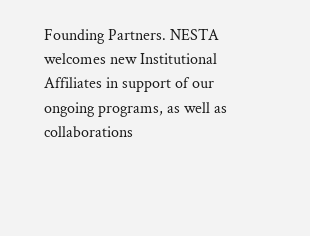Founding Partners. NESTA welcomes new Institutional Affiliates in support of our ongoing programs, as well as collaborations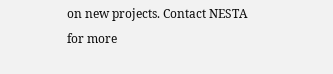on new projects. Contact NESTA for more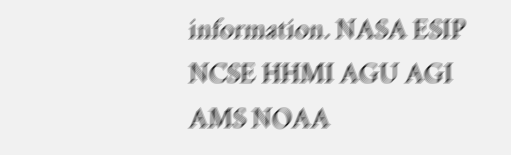information. NASA ESIP NCSE HHMI AGU AGI AMS NOAA